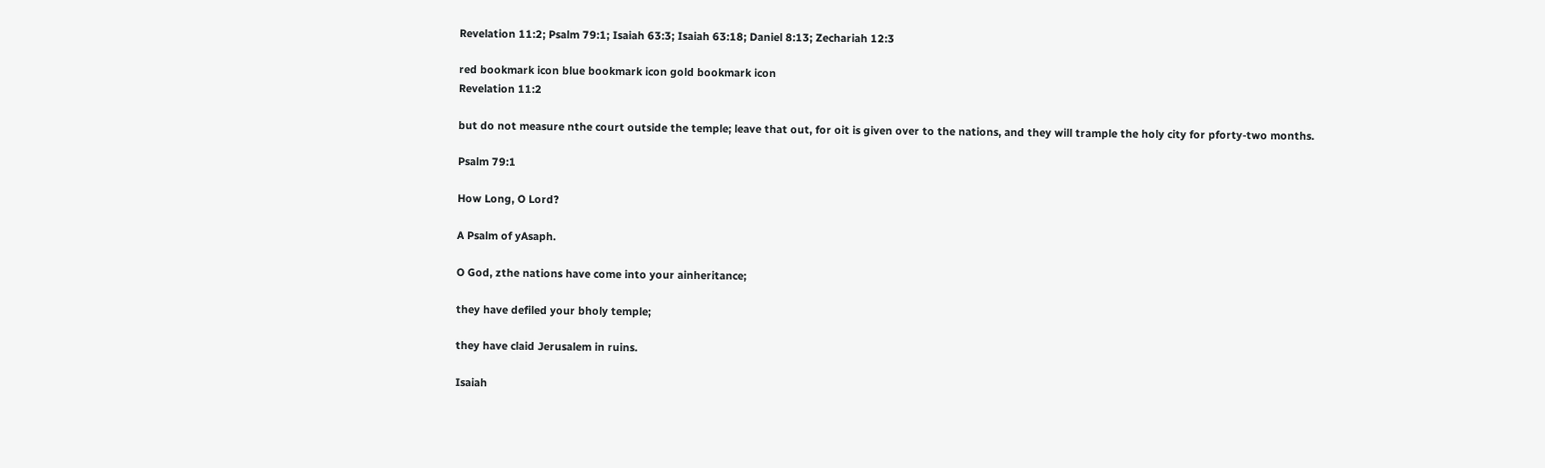Revelation 11:2; Psalm 79:1; Isaiah 63:3; Isaiah 63:18; Daniel 8:13; Zechariah 12:3

red bookmark icon blue bookmark icon gold bookmark icon
Revelation 11:2

but do not measure nthe court outside the temple; leave that out, for oit is given over to the nations, and they will trample the holy city for pforty-two months.

Psalm 79:1

How Long, O Lord?

A Psalm of yAsaph.

O God, zthe nations have come into your ainheritance;

they have defiled your bholy temple;

they have claid Jerusalem in ruins.

Isaiah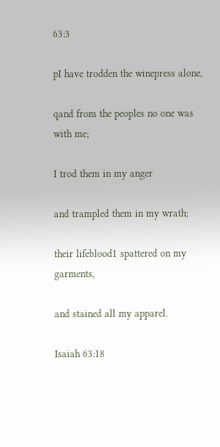63:3

pI have trodden the winepress alone,

qand from the peoples no one was with me;

I trod them in my anger

and trampled them in my wrath;

their lifeblood1 spattered on my garments,

and stained all my apparel.

Isaiah 63:18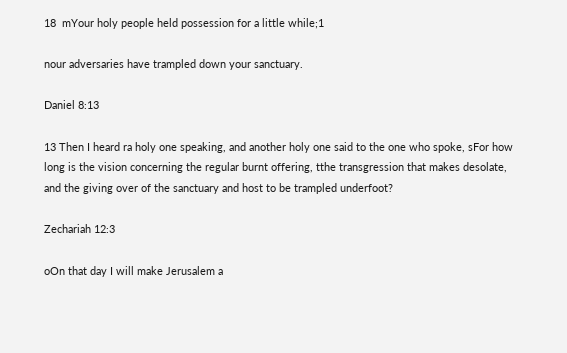18  mYour holy people held possession for a little while;1

nour adversaries have trampled down your sanctuary.

Daniel 8:13

13 Then I heard ra holy one speaking, and another holy one said to the one who spoke, sFor how long is the vision concerning the regular burnt offering, tthe transgression that makes desolate, and the giving over of the sanctuary and host to be trampled underfoot?

Zechariah 12:3

oOn that day I will make Jerusalem a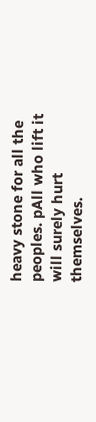heavy stone for all the peoples. pAll who lift it will surely hurt themselves.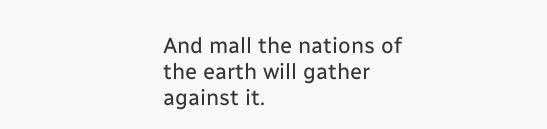And mall the nations of the earth will gather against it.